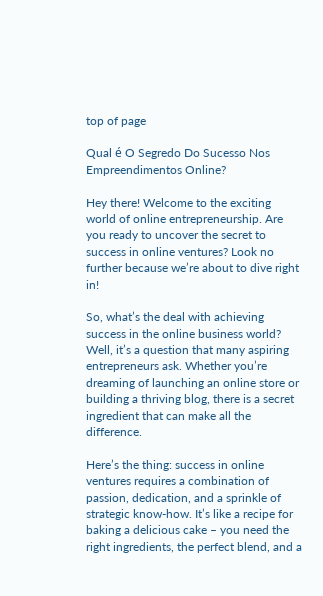top of page

Qual é O Segredo Do Sucesso Nos Empreendimentos Online?

Hey there! Welcome to the exciting world of online entrepreneurship. Are you ready to uncover the secret to success in online ventures? Look no further because we’re about to dive right in!

So, what’s the deal with achieving success in the online business world? Well, it’s a question that many aspiring entrepreneurs ask. Whether you’re dreaming of launching an online store or building a thriving blog, there is a secret ingredient that can make all the difference.

Here’s the thing: success in online ventures requires a combination of passion, dedication, and a sprinkle of strategic know-how. It’s like a recipe for baking a delicious cake – you need the right ingredients, the perfect blend, and a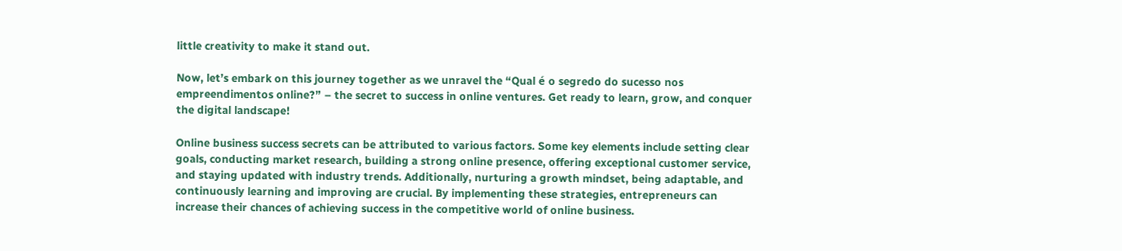little creativity to make it stand out.

Now, let’s embark on this journey together as we unravel the “Qual é o segredo do sucesso nos empreendimentos online?” – the secret to success in online ventures. Get ready to learn, grow, and conquer the digital landscape!

Online business success secrets can be attributed to various factors. Some key elements include setting clear goals, conducting market research, building a strong online presence, offering exceptional customer service, and staying updated with industry trends. Additionally, nurturing a growth mindset, being adaptable, and continuously learning and improving are crucial. By implementing these strategies, entrepreneurs can increase their chances of achieving success in the competitive world of online business.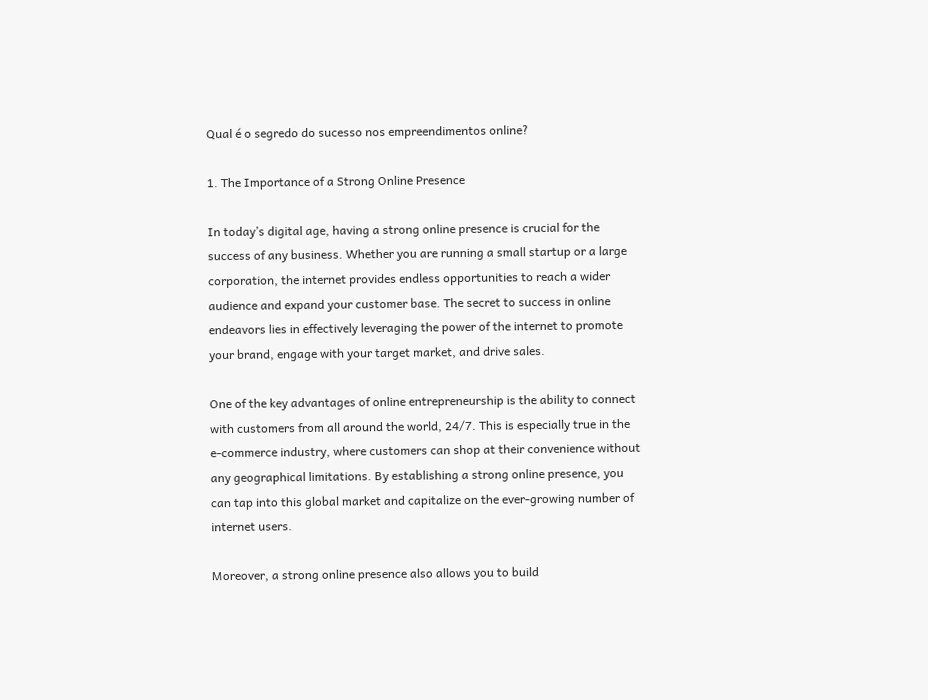Qual é o segredo do sucesso nos empreendimentos online?

1. The Importance of a Strong Online Presence

In today’s digital age, having a strong online presence is crucial for the success of any business. Whether you are running a small startup or a large corporation, the internet provides endless opportunities to reach a wider audience and expand your customer base. The secret to success in online endeavors lies in effectively leveraging the power of the internet to promote your brand, engage with your target market, and drive sales.

One of the key advantages of online entrepreneurship is the ability to connect with customers from all around the world, 24/7. This is especially true in the e-commerce industry, where customers can shop at their convenience without any geographical limitations. By establishing a strong online presence, you can tap into this global market and capitalize on the ever-growing number of internet users.

Moreover, a strong online presence also allows you to build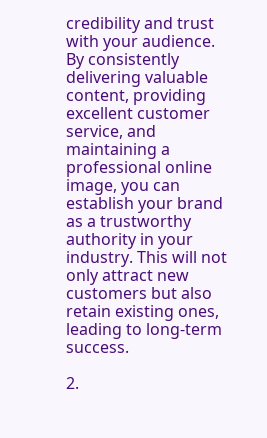credibility and trust with your audience. By consistently delivering valuable content, providing excellent customer service, and maintaining a professional online image, you can establish your brand as a trustworthy authority in your industry. This will not only attract new customers but also retain existing ones, leading to long-term success.

2.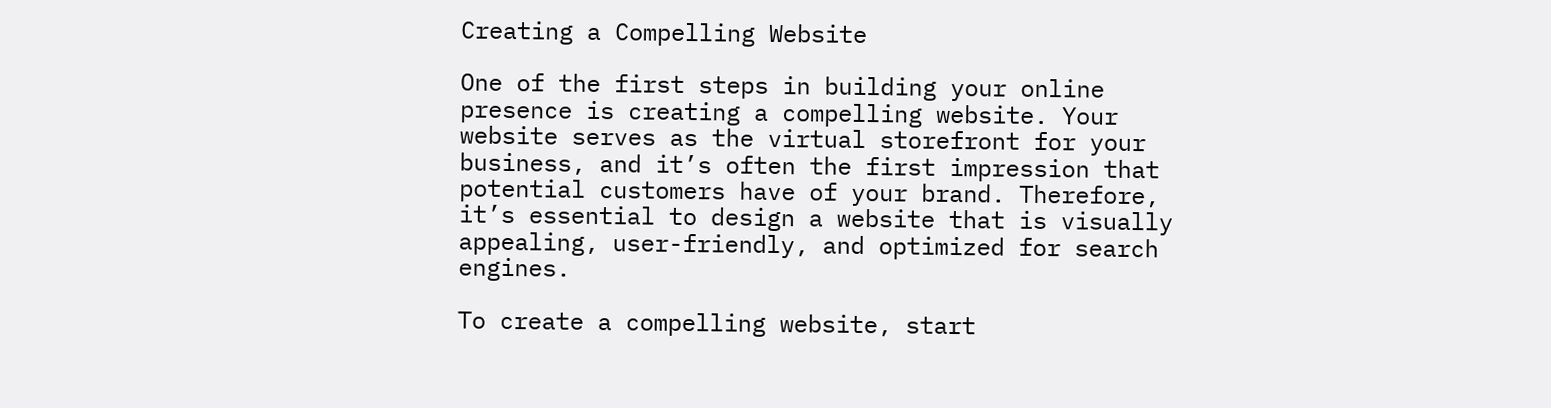Creating a Compelling Website

One of the first steps in building your online presence is creating a compelling website. Your website serves as the virtual storefront for your business, and it’s often the first impression that potential customers have of your brand. Therefore, it’s essential to design a website that is visually appealing, user-friendly, and optimized for search engines.

To create a compelling website, start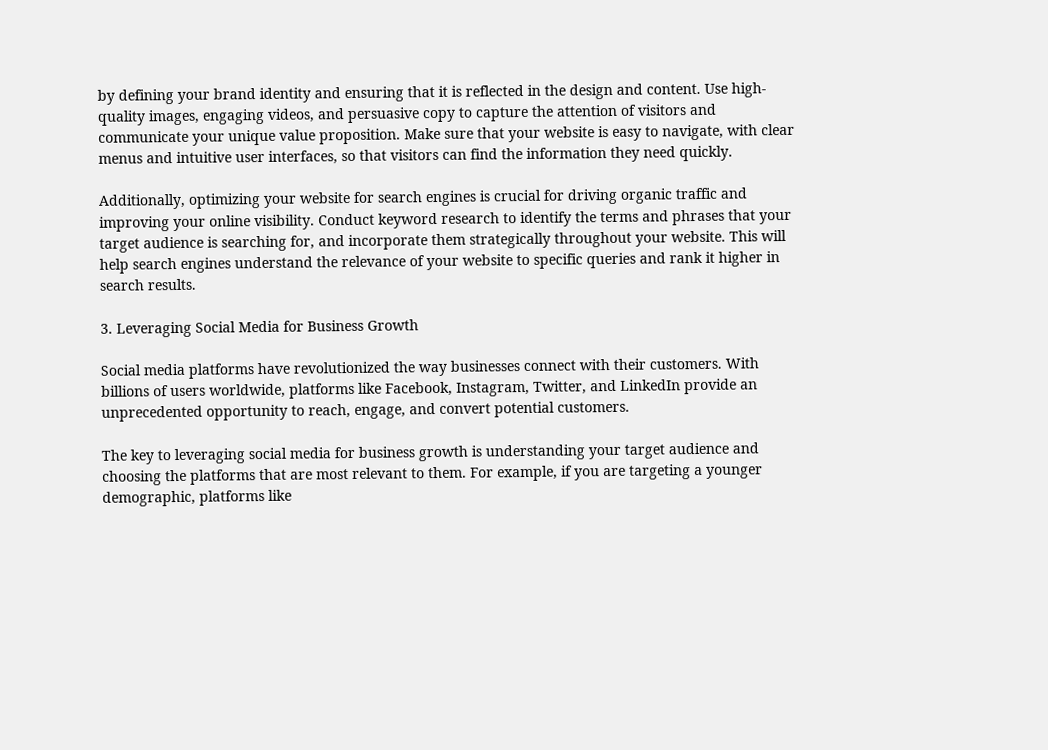by defining your brand identity and ensuring that it is reflected in the design and content. Use high-quality images, engaging videos, and persuasive copy to capture the attention of visitors and communicate your unique value proposition. Make sure that your website is easy to navigate, with clear menus and intuitive user interfaces, so that visitors can find the information they need quickly.

Additionally, optimizing your website for search engines is crucial for driving organic traffic and improving your online visibility. Conduct keyword research to identify the terms and phrases that your target audience is searching for, and incorporate them strategically throughout your website. This will help search engines understand the relevance of your website to specific queries and rank it higher in search results.

3. Leveraging Social Media for Business Growth

Social media platforms have revolutionized the way businesses connect with their customers. With billions of users worldwide, platforms like Facebook, Instagram, Twitter, and LinkedIn provide an unprecedented opportunity to reach, engage, and convert potential customers.

The key to leveraging social media for business growth is understanding your target audience and choosing the platforms that are most relevant to them. For example, if you are targeting a younger demographic, platforms like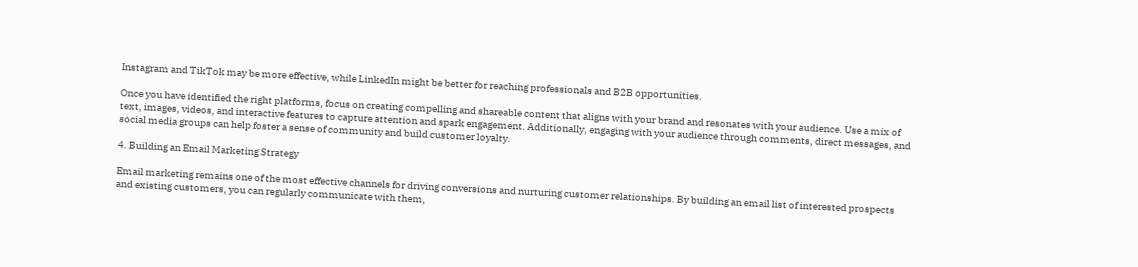Instagram and TikTok may be more effective, while LinkedIn might be better for reaching professionals and B2B opportunities.

Once you have identified the right platforms, focus on creating compelling and shareable content that aligns with your brand and resonates with your audience. Use a mix of text, images, videos, and interactive features to capture attention and spark engagement. Additionally, engaging with your audience through comments, direct messages, and social media groups can help foster a sense of community and build customer loyalty.

4. Building an Email Marketing Strategy

Email marketing remains one of the most effective channels for driving conversions and nurturing customer relationships. By building an email list of interested prospects and existing customers, you can regularly communicate with them,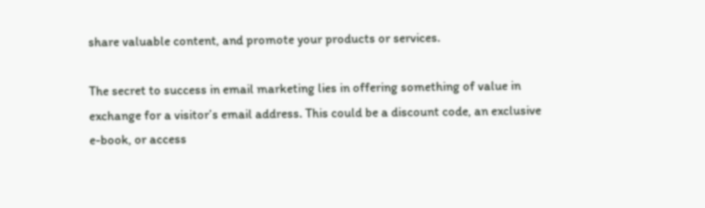share valuable content, and promote your products or services.

The secret to success in email marketing lies in offering something of value in exchange for a visitor’s email address. This could be a discount code, an exclusive e-book, or access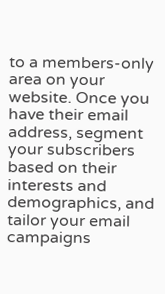to a members-only area on your website. Once you have their email address, segment your subscribers based on their interests and demographics, and tailor your email campaigns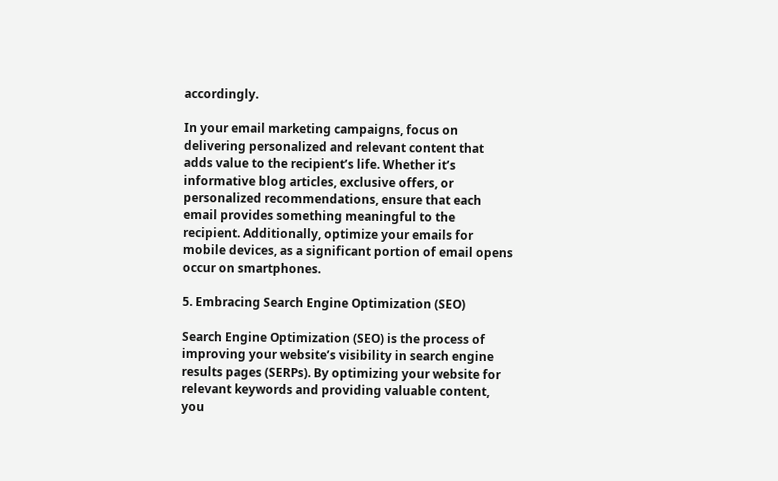accordingly.

In your email marketing campaigns, focus on delivering personalized and relevant content that adds value to the recipient’s life. Whether it’s informative blog articles, exclusive offers, or personalized recommendations, ensure that each email provides something meaningful to the recipient. Additionally, optimize your emails for mobile devices, as a significant portion of email opens occur on smartphones.

5. Embracing Search Engine Optimization (SEO)

Search Engine Optimization (SEO) is the process of improving your website’s visibility in search engine results pages (SERPs). By optimizing your website for relevant keywords and providing valuable content, you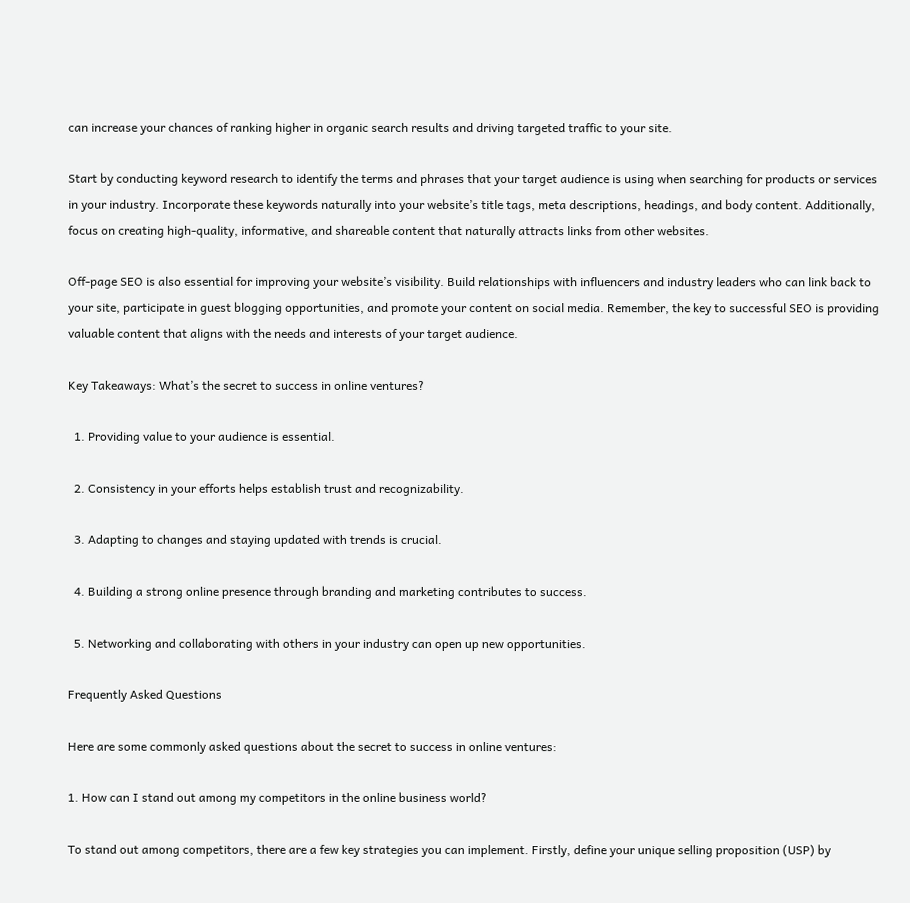can increase your chances of ranking higher in organic search results and driving targeted traffic to your site.

Start by conducting keyword research to identify the terms and phrases that your target audience is using when searching for products or services in your industry. Incorporate these keywords naturally into your website’s title tags, meta descriptions, headings, and body content. Additionally, focus on creating high-quality, informative, and shareable content that naturally attracts links from other websites.

Off-page SEO is also essential for improving your website’s visibility. Build relationships with influencers and industry leaders who can link back to your site, participate in guest blogging opportunities, and promote your content on social media. Remember, the key to successful SEO is providing valuable content that aligns with the needs and interests of your target audience.

Key Takeaways: What’s the secret to success in online ventures?

  1. Providing value to your audience is essential.

  2. Consistency in your efforts helps establish trust and recognizability.

  3. Adapting to changes and staying updated with trends is crucial.

  4. Building a strong online presence through branding and marketing contributes to success.

  5. Networking and collaborating with others in your industry can open up new opportunities.

Frequently Asked Questions

Here are some commonly asked questions about the secret to success in online ventures:

1. How can I stand out among my competitors in the online business world?

To stand out among competitors, there are a few key strategies you can implement. Firstly, define your unique selling proposition (USP) by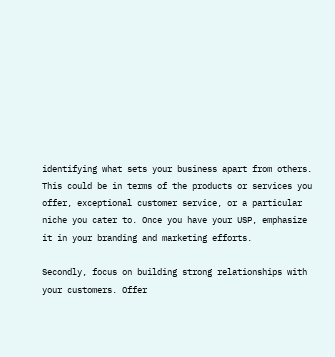identifying what sets your business apart from others. This could be in terms of the products or services you offer, exceptional customer service, or a particular niche you cater to. Once you have your USP, emphasize it in your branding and marketing efforts.

Secondly, focus on building strong relationships with your customers. Offer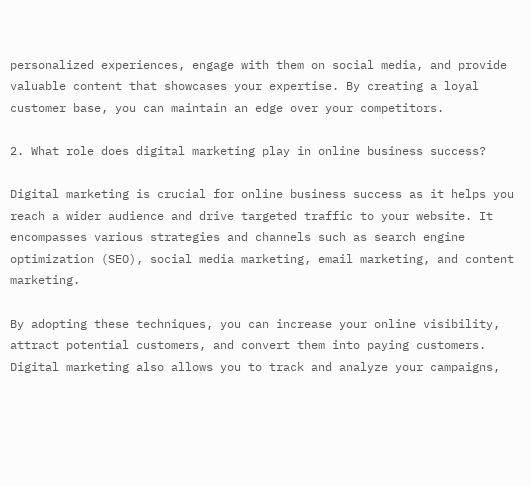personalized experiences, engage with them on social media, and provide valuable content that showcases your expertise. By creating a loyal customer base, you can maintain an edge over your competitors.

2. What role does digital marketing play in online business success?

Digital marketing is crucial for online business success as it helps you reach a wider audience and drive targeted traffic to your website. It encompasses various strategies and channels such as search engine optimization (SEO), social media marketing, email marketing, and content marketing.

By adopting these techniques, you can increase your online visibility, attract potential customers, and convert them into paying customers. Digital marketing also allows you to track and analyze your campaigns,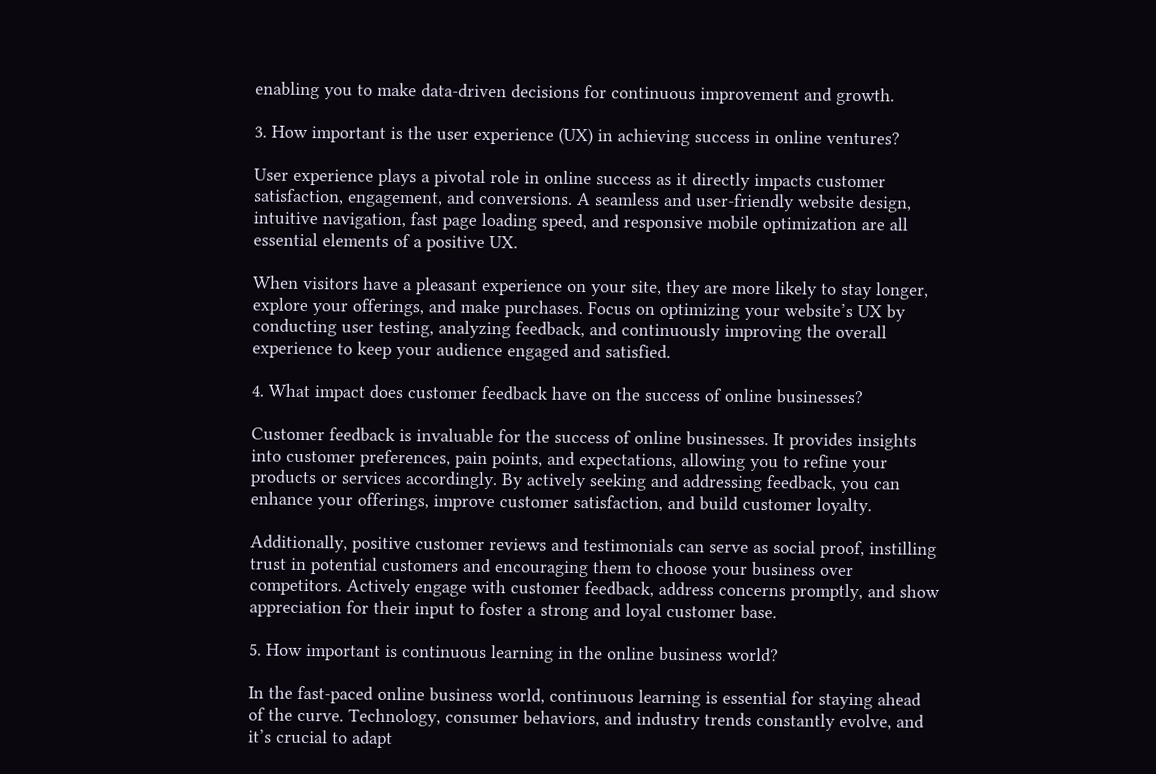enabling you to make data-driven decisions for continuous improvement and growth.

3. How important is the user experience (UX) in achieving success in online ventures?

User experience plays a pivotal role in online success as it directly impacts customer satisfaction, engagement, and conversions. A seamless and user-friendly website design, intuitive navigation, fast page loading speed, and responsive mobile optimization are all essential elements of a positive UX.

When visitors have a pleasant experience on your site, they are more likely to stay longer, explore your offerings, and make purchases. Focus on optimizing your website’s UX by conducting user testing, analyzing feedback, and continuously improving the overall experience to keep your audience engaged and satisfied.

4. What impact does customer feedback have on the success of online businesses?

Customer feedback is invaluable for the success of online businesses. It provides insights into customer preferences, pain points, and expectations, allowing you to refine your products or services accordingly. By actively seeking and addressing feedback, you can enhance your offerings, improve customer satisfaction, and build customer loyalty.

Additionally, positive customer reviews and testimonials can serve as social proof, instilling trust in potential customers and encouraging them to choose your business over competitors. Actively engage with customer feedback, address concerns promptly, and show appreciation for their input to foster a strong and loyal customer base.

5. How important is continuous learning in the online business world?

In the fast-paced online business world, continuous learning is essential for staying ahead of the curve. Technology, consumer behaviors, and industry trends constantly evolve, and it’s crucial to adapt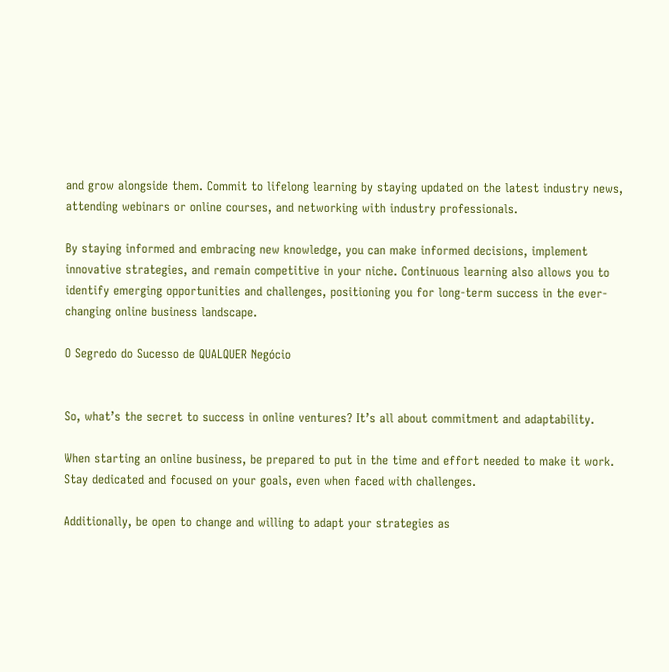and grow alongside them. Commit to lifelong learning by staying updated on the latest industry news, attending webinars or online courses, and networking with industry professionals.

By staying informed and embracing new knowledge, you can make informed decisions, implement innovative strategies, and remain competitive in your niche. Continuous learning also allows you to identify emerging opportunities and challenges, positioning you for long-term success in the ever-changing online business landscape.

O Segredo do Sucesso de QUALQUER Negócio


So, what’s the secret to success in online ventures? It’s all about commitment and adaptability.

When starting an online business, be prepared to put in the time and effort needed to make it work. Stay dedicated and focused on your goals, even when faced with challenges.

Additionally, be open to change and willing to adapt your strategies as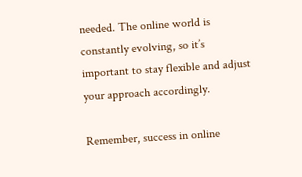needed. The online world is constantly evolving, so it’s important to stay flexible and adjust your approach accordingly.

Remember, success in online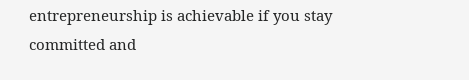entrepreneurship is achievable if you stay committed and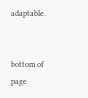adaptable.


bottom of page